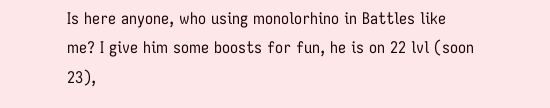Is here anyone, who using monolorhino in Battles like me? I give him some boosts for fun, he is on 22 lvl (soon 23),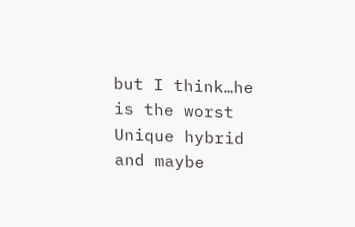but I think…he is the worst Unique hybrid and maybe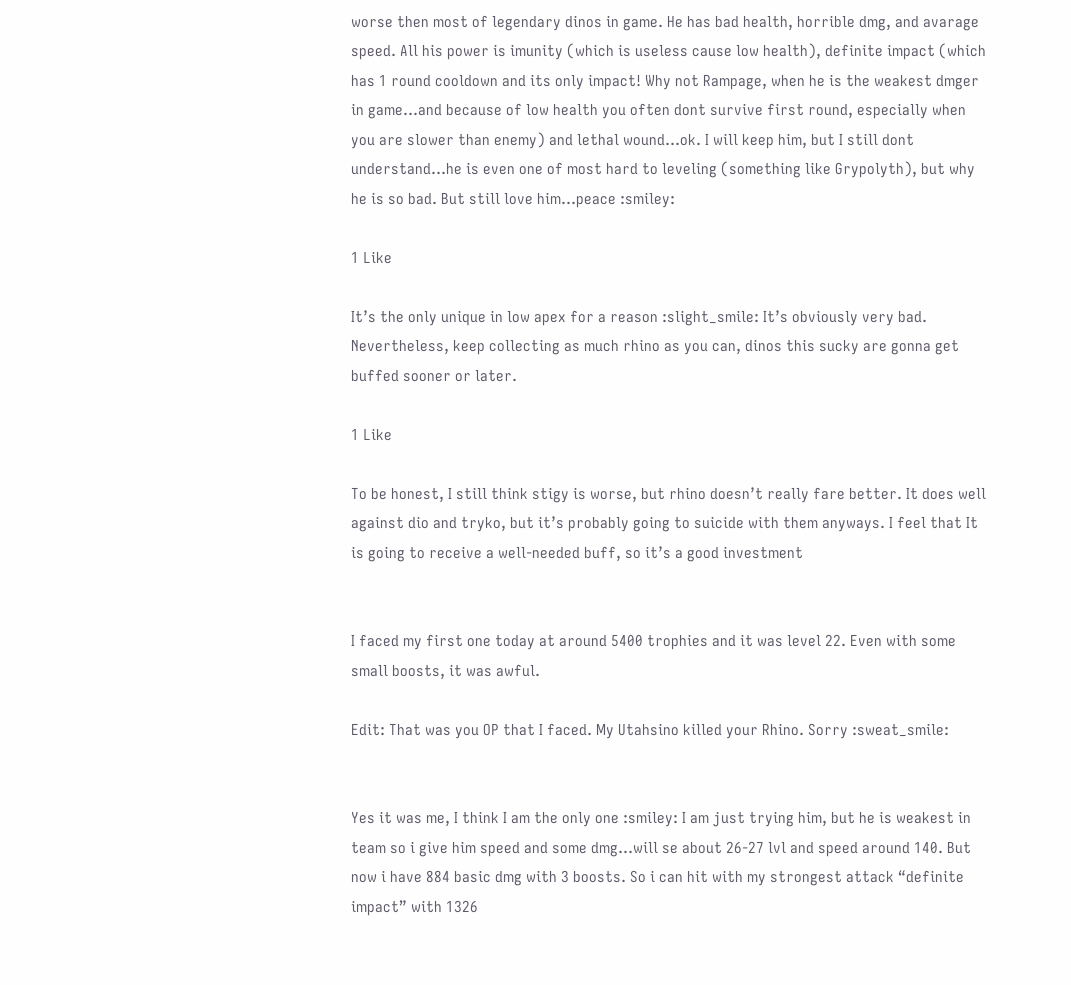worse then most of legendary dinos in game. He has bad health, horrible dmg, and avarage speed. All his power is imunity (which is useless cause low health), definite impact (which has 1 round cooldown and its only impact! Why not Rampage, when he is the weakest dmger in game…and because of low health you often dont survive first round, especially when you are slower than enemy) and lethal wound…ok. I will keep him, but I still dont understand…he is even one of most hard to leveling (something like Grypolyth), but why he is so bad. But still love him…peace :smiley:

1 Like

It’s the only unique in low apex for a reason :slight_smile: It’s obviously very bad. Nevertheless, keep collecting as much rhino as you can, dinos this sucky are gonna get buffed sooner or later.

1 Like

To be honest, I still think stigy is worse, but rhino doesn’t really fare better. It does well against dio and tryko, but it’s probably going to suicide with them anyways. I feel that It is going to receive a well-needed buff, so it’s a good investment


I faced my first one today at around 5400 trophies and it was level 22. Even with some small boosts, it was awful.

Edit: That was you OP that I faced. My Utahsino killed your Rhino. Sorry :sweat_smile:


Yes it was me, I think I am the only one :smiley: I am just trying him, but he is weakest in team so i give him speed and some dmg…will se about 26-27 lvl and speed around 140. But now i have 884 basic dmg with 3 boosts. So i can hit with my strongest attack “definite impact” with 1326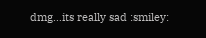dmg…its really sad :smiley: